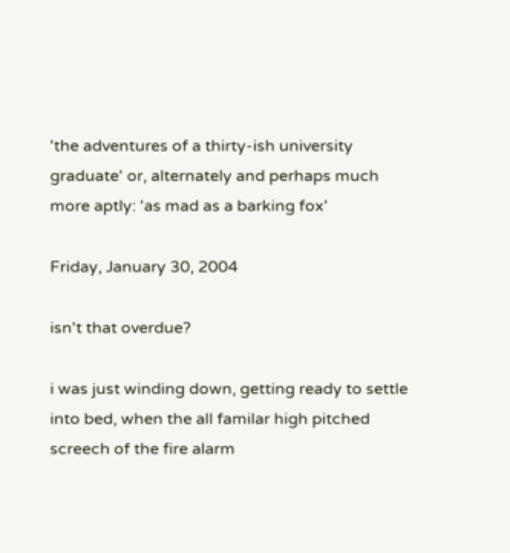'the adventures of a thirty-ish university graduate' or, alternately and perhaps much more aptly: 'as mad as a barking fox'

Friday, January 30, 2004

isn't that overdue?

i was just winding down, getting ready to settle into bed, when the all familar high pitched screech of the fire alarm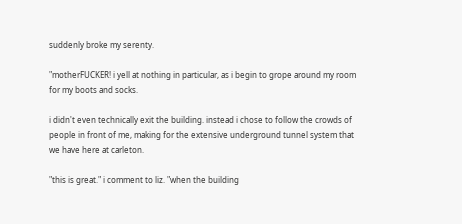suddenly broke my serenty.

"motherFUCKER! i yell at nothing in particular, as i begin to grope around my room for my boots and socks.

i didn't even technically exit the building. instead i chose to follow the crowds of people in front of me, making for the extensive underground tunnel system that we have here at carleton.

"this is great." i comment to liz. "when the building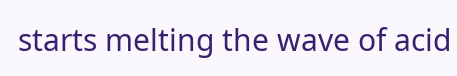starts melting the wave of acid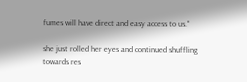fumes will have direct and easy access to us."

she just rolled her eyes and continued shuffling towards res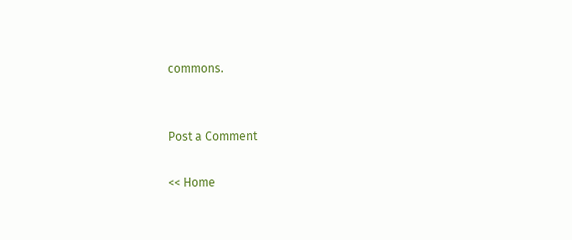commons.


Post a Comment

<< Home